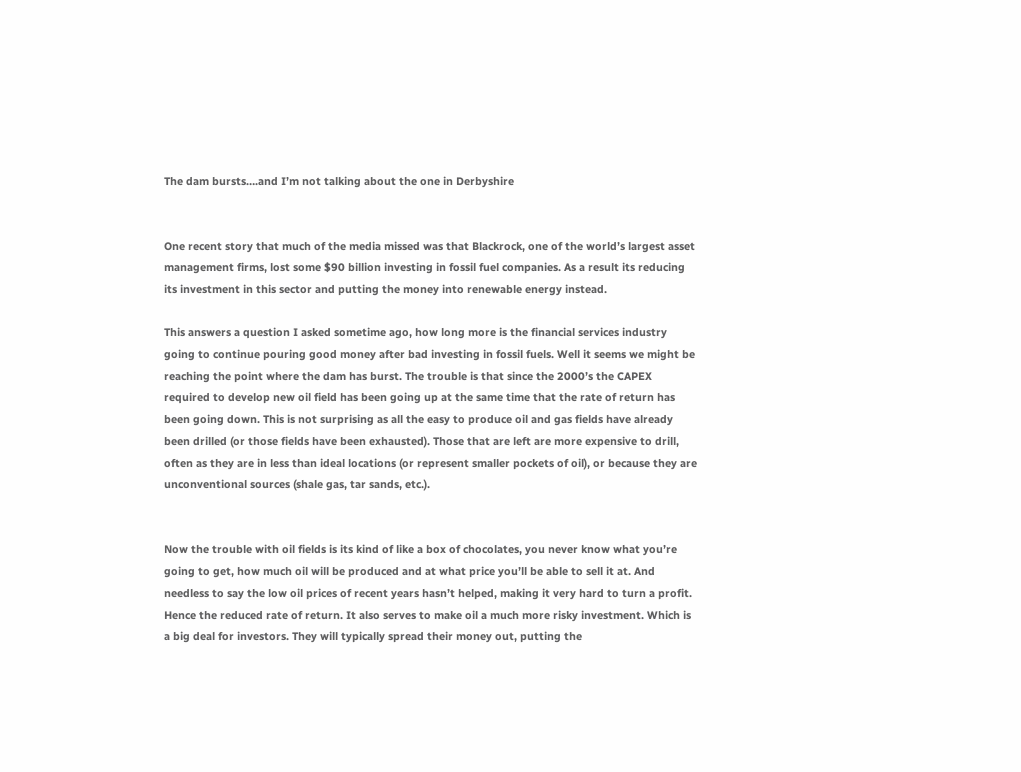The dam bursts….and I’m not talking about the one in Derbyshire


One recent story that much of the media missed was that Blackrock, one of the world’s largest asset management firms, lost some $90 billion investing in fossil fuel companies. As a result its reducing its investment in this sector and putting the money into renewable energy instead.

This answers a question I asked sometime ago, how long more is the financial services industry going to continue pouring good money after bad investing in fossil fuels. Well it seems we might be reaching the point where the dam has burst. The trouble is that since the 2000’s the CAPEX required to develop new oil field has been going up at the same time that the rate of return has been going down. This is not surprising as all the easy to produce oil and gas fields have already been drilled (or those fields have been exhausted). Those that are left are more expensive to drill, often as they are in less than ideal locations (or represent smaller pockets of oil), or because they are unconventional sources (shale gas, tar sands, etc.).


Now the trouble with oil fields is its kind of like a box of chocolates, you never know what you’re going to get, how much oil will be produced and at what price you’ll be able to sell it at. And needless to say the low oil prices of recent years hasn’t helped, making it very hard to turn a profit. Hence the reduced rate of return. It also serves to make oil a much more risky investment. Which is a big deal for investors. They will typically spread their money out, putting the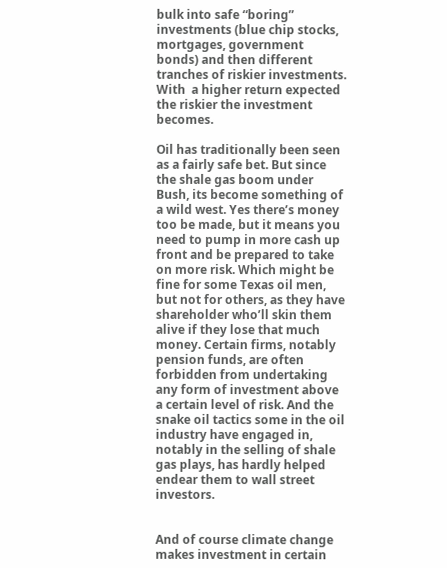bulk into safe “boring” investments (blue chip stocks, mortgages, government bonds) and then different tranches of riskier investments. With  a higher return expected the riskier the investment becomes.

Oil has traditionally been seen as a fairly safe bet. But since the shale gas boom under Bush, its become something of a wild west. Yes there’s money too be made, but it means you need to pump in more cash up front and be prepared to take on more risk. Which might be fine for some Texas oil men, but not for others, as they have shareholder who’ll skin them alive if they lose that much money. Certain firms, notably pension funds, are often forbidden from undertaking any form of investment above a certain level of risk. And the snake oil tactics some in the oil industry have engaged in, notably in the selling of shale gas plays, has hardly helped endear them to wall street investors.


And of course climate change makes investment in certain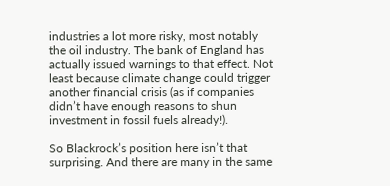industries a lot more risky, most notably the oil industry. The bank of England has actually issued warnings to that effect. Not least because climate change could trigger another financial crisis (as if companies didn’t have enough reasons to shun investment in fossil fuels already!).

So Blackrock’s position here isn’t that surprising. And there are many in the same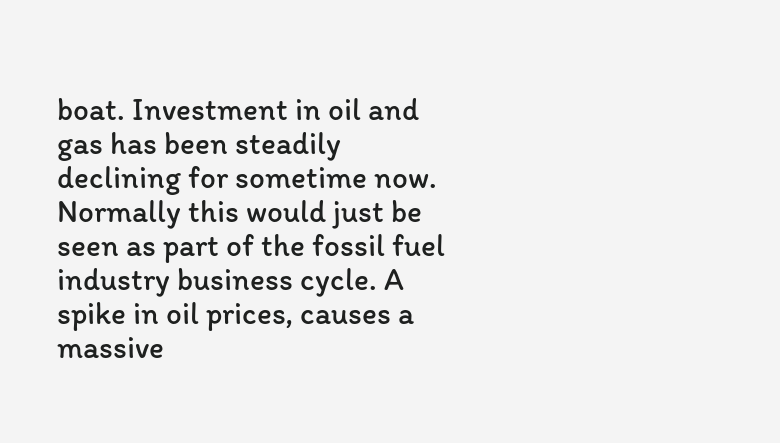boat. Investment in oil and gas has been steadily declining for sometime now. Normally this would just be seen as part of the fossil fuel industry business cycle. A spike in oil prices, causes a massive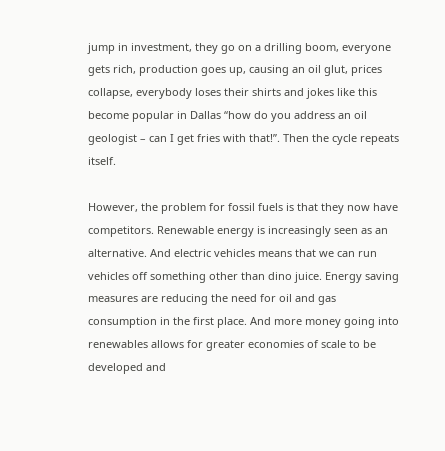jump in investment, they go on a drilling boom, everyone gets rich, production goes up, causing an oil glut, prices collapse, everybody loses their shirts and jokes like this become popular in Dallas “how do you address an oil geologist – can I get fries with that!”. Then the cycle repeats itself.

However, the problem for fossil fuels is that they now have competitors. Renewable energy is increasingly seen as an alternative. And electric vehicles means that we can run vehicles off something other than dino juice. Energy saving measures are reducing the need for oil and gas consumption in the first place. And more money going into renewables allows for greater economies of scale to be developed and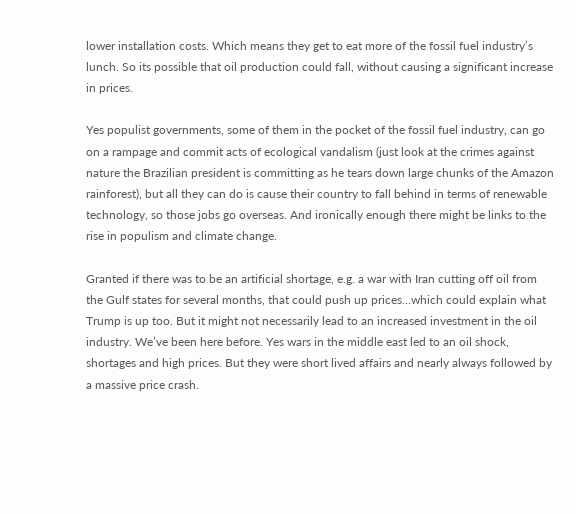lower installation costs. Which means they get to eat more of the fossil fuel industry’s lunch. So its possible that oil production could fall, without causing a significant increase in prices.

Yes populist governments, some of them in the pocket of the fossil fuel industry, can go on a rampage and commit acts of ecological vandalism (just look at the crimes against nature the Brazilian president is committing as he tears down large chunks of the Amazon rainforest), but all they can do is cause their country to fall behind in terms of renewable technology, so those jobs go overseas. And ironically enough there might be links to the rise in populism and climate change.

Granted if there was to be an artificial shortage, e.g. a war with Iran cutting off oil from the Gulf states for several months, that could push up prices…which could explain what Trump is up too. But it might not necessarily lead to an increased investment in the oil industry. We’ve been here before. Yes wars in the middle east led to an oil shock, shortages and high prices. But they were short lived affairs and nearly always followed by a massive price crash.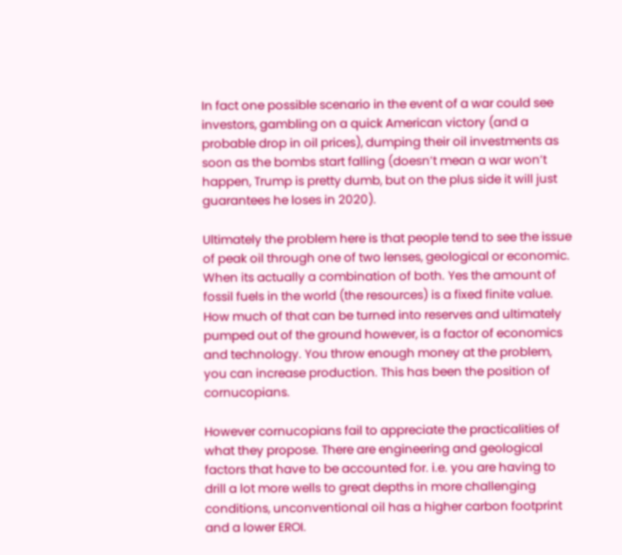In fact one possible scenario in the event of a war could see investors, gambling on a quick American victory (and a probable drop in oil prices), dumping their oil investments as soon as the bombs start falling (doesn’t mean a war won’t happen, Trump is pretty dumb, but on the plus side it will just guarantees he loses in 2020).

Ultimately the problem here is that people tend to see the issue of peak oil through one of two lenses, geological or economic. When its actually a combination of both. Yes the amount of fossil fuels in the world (the resources) is a fixed finite value. How much of that can be turned into reserves and ultimately pumped out of the ground however, is a factor of economics and technology. You throw enough money at the problem, you can increase production. This has been the position of cornucopians.

However cornucopians fail to appreciate the practicalities of what they propose. There are engineering and geological factors that have to be accounted for. i.e. you are having to drill a lot more wells to great depths in more challenging conditions, unconventional oil has a higher carbon footprint and a lower EROI.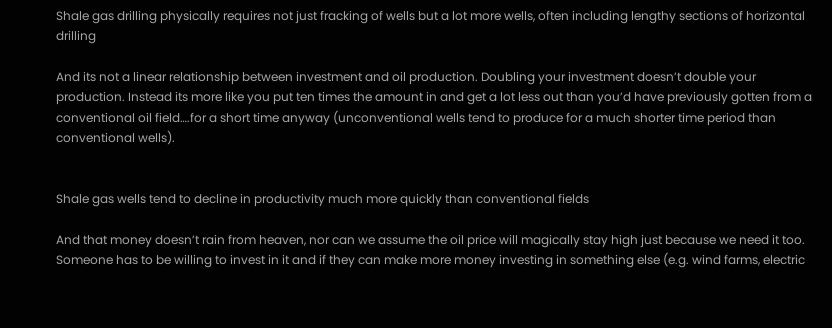Shale gas drilling physically requires not just fracking of wells but a lot more wells, often including lengthy sections of horizontal drilling

And its not a linear relationship between investment and oil production. Doubling your investment doesn’t double your production. Instead its more like you put ten times the amount in and get a lot less out than you’d have previously gotten from a conventional oil field….for a short time anyway (unconventional wells tend to produce for a much shorter time period than conventional wells).


Shale gas wells tend to decline in productivity much more quickly than conventional fields

And that money doesn’t rain from heaven, nor can we assume the oil price will magically stay high just because we need it too. Someone has to be willing to invest in it and if they can make more money investing in something else (e.g. wind farms, electric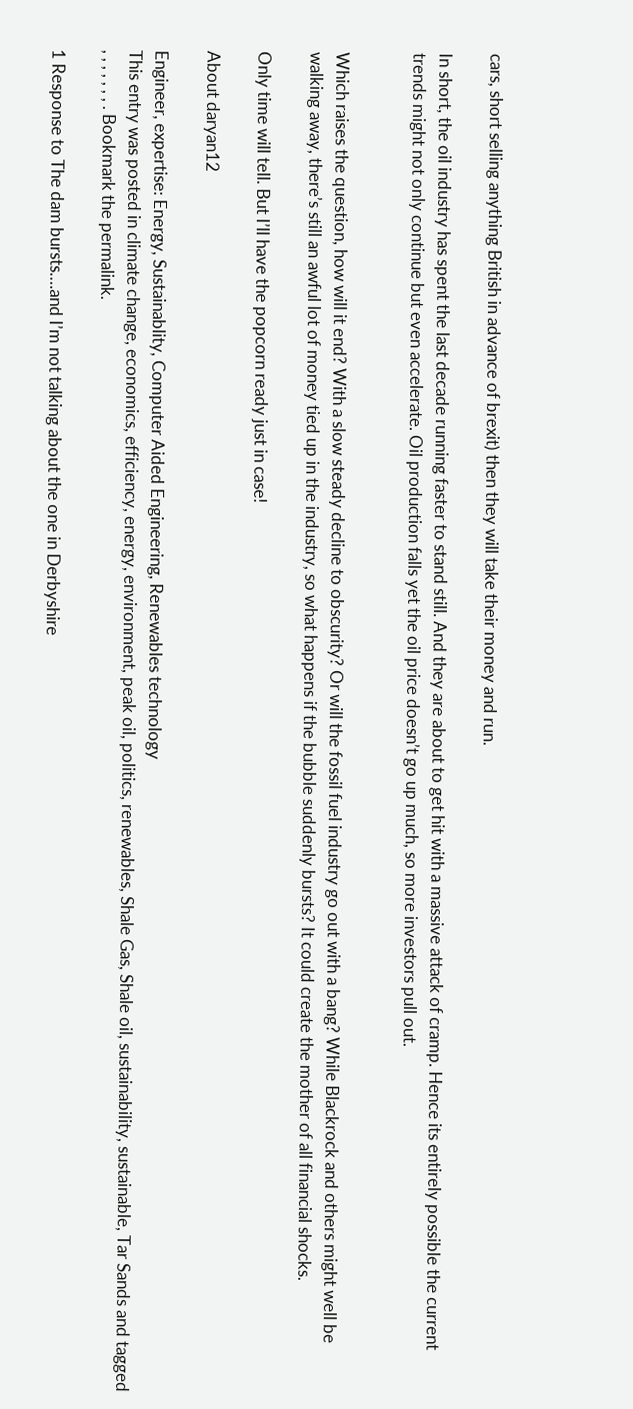cars, short selling anything British in advance of brexit) then they will take their money and run.

In short, the oil industry has spent the last decade running faster to stand still. And they are about to get hit with a massive attack of cramp. Hence its entirely possible the current trends might not only continue but even accelerate. Oil production falls yet the oil price doesn’t go up much, so more investors pull out.


Which raises the question, how will it end? With a slow steady decline to obscurity? Or will the fossil fuel industry go out with a bang? While Blackrock and others might well be walking away, there’s still an awful lot of money tied up in the industry, so what happens if the bubble suddenly bursts? It could create the mother of all financial shocks.

Only time will tell. But I’ll have the popcorn ready just in case!

About daryan12

Engineer, expertise: Energy, Sustainablity, Computer Aided Engineering, Renewables technology
This entry was posted in climate change, economics, efficiency, energy, environment, peak oil, politics, renewables, Shale Gas, Shale oil, sustainability, sustainable, Tar Sands and tagged , , , , , , , . Bookmark the permalink.

1 Response to The dam bursts….and I’m not talking about the one in Derbyshire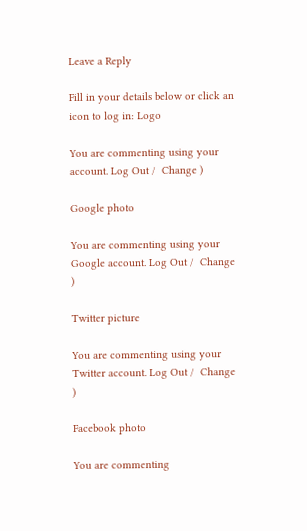Leave a Reply

Fill in your details below or click an icon to log in: Logo

You are commenting using your account. Log Out /  Change )

Google photo

You are commenting using your Google account. Log Out /  Change )

Twitter picture

You are commenting using your Twitter account. Log Out /  Change )

Facebook photo

You are commenting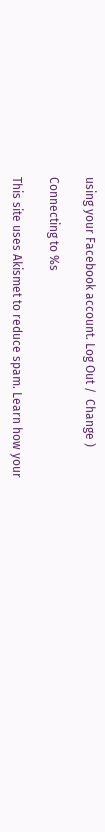using your Facebook account. Log Out /  Change )

Connecting to %s

This site uses Akismet to reduce spam. Learn how your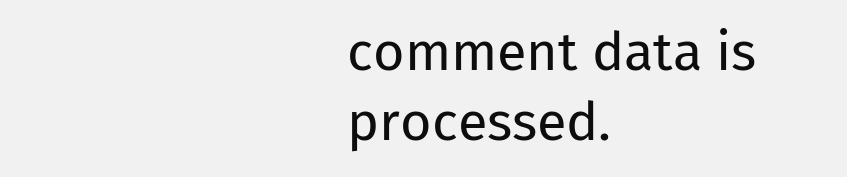comment data is processed.